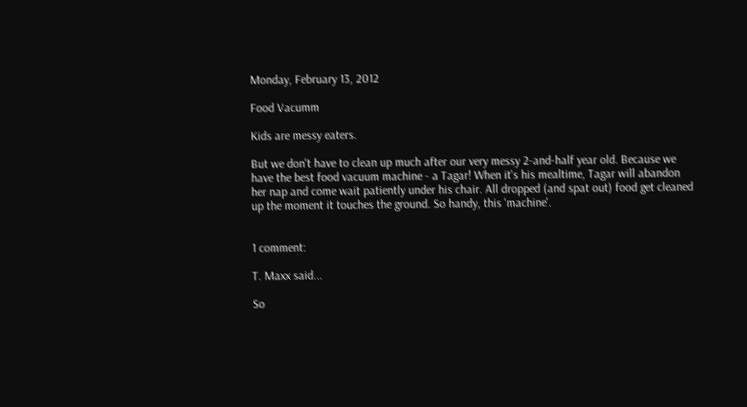Monday, February 13, 2012

Food Vacumm

Kids are messy eaters.

But we don't have to clean up much after our very messy 2-and-half year old. Because we have the best food vacuum machine - a Tagar! When it's his mealtime, Tagar will abandon her nap and come wait patiently under his chair. All dropped (and spat out) food get cleaned up the moment it touches the ground. So handy, this 'machine'.


1 comment:

T. Maxx said...

So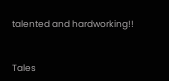talented and hardworking!!


Tales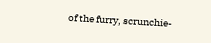of the furry, scrunchie-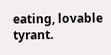eating, lovable tyrant.